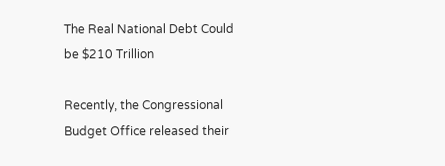The Real National Debt Could be $210 Trillion

Recently, the Congressional Budget Office released their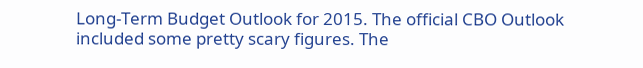Long-Term Budget Outlook for 2015. The official CBO Outlook included some pretty scary figures. The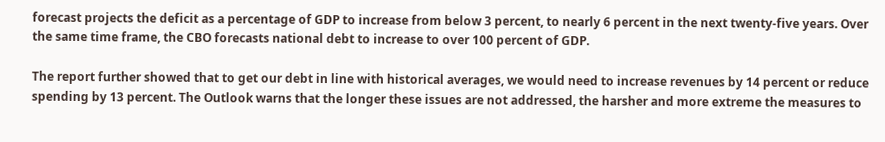forecast projects the deficit as a percentage of GDP to increase from below 3 percent, to nearly 6 percent in the next twenty-five years. Over the same time frame, the CBO forecasts national debt to increase to over 100 percent of GDP.

The report further showed that to get our debt in line with historical averages, we would need to increase revenues by 14 percent or reduce spending by 13 percent. The Outlook warns that the longer these issues are not addressed, the harsher and more extreme the measures to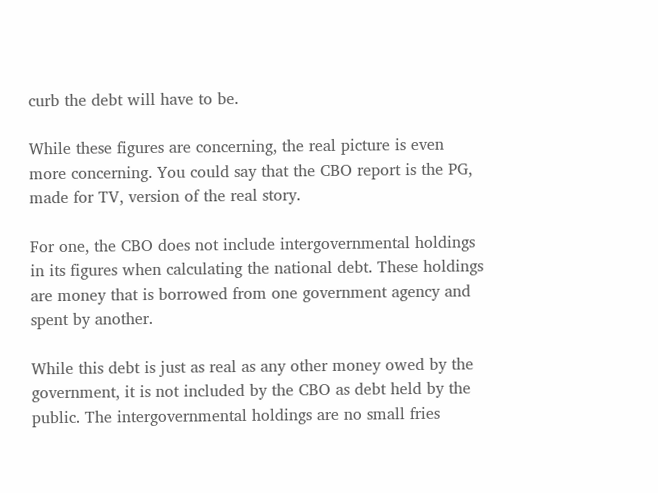curb the debt will have to be.

While these figures are concerning, the real picture is even more concerning. You could say that the CBO report is the PG, made for TV, version of the real story.

For one, the CBO does not include intergovernmental holdings in its figures when calculating the national debt. These holdings are money that is borrowed from one government agency and spent by another.

While this debt is just as real as any other money owed by the government, it is not included by the CBO as debt held by the public. The intergovernmental holdings are no small fries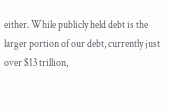either. While publicly held debt is the larger portion of our debt, currently just over $13 trillion,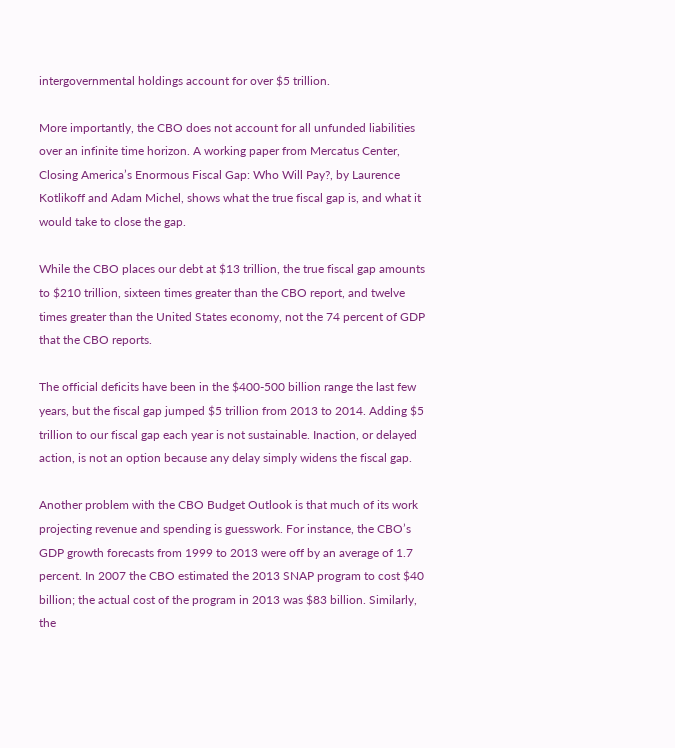intergovernmental holdings account for over $5 trillion.

More importantly, the CBO does not account for all unfunded liabilities over an infinite time horizon. A working paper from Mercatus Center, Closing America’s Enormous Fiscal Gap: Who Will Pay?, by Laurence Kotlikoff and Adam Michel, shows what the true fiscal gap is, and what it would take to close the gap.

While the CBO places our debt at $13 trillion, the true fiscal gap amounts to $210 trillion, sixteen times greater than the CBO report, and twelve times greater than the United States economy, not the 74 percent of GDP that the CBO reports.

The official deficits have been in the $400-500 billion range the last few years, but the fiscal gap jumped $5 trillion from 2013 to 2014. Adding $5 trillion to our fiscal gap each year is not sustainable. Inaction, or delayed action, is not an option because any delay simply widens the fiscal gap.

Another problem with the CBO Budget Outlook is that much of its work projecting revenue and spending is guesswork. For instance, the CBO’s GDP growth forecasts from 1999 to 2013 were off by an average of 1.7 percent. In 2007 the CBO estimated the 2013 SNAP program to cost $40 billion; the actual cost of the program in 2013 was $83 billion. Similarly, the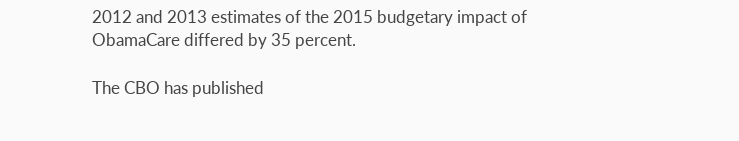2012 and 2013 estimates of the 2015 budgetary impact of ObamaCare differed by 35 percent.

The CBO has published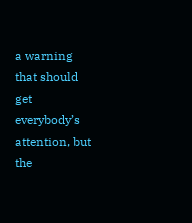a warning that should get everybody’s attention, but the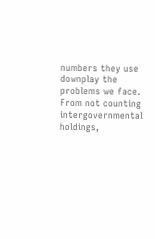numbers they use downplay the problems we face. From not counting intergovernmental holdings,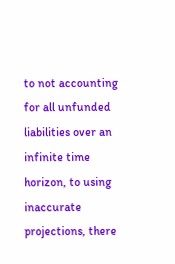to not accounting for all unfunded liabilities over an infinite time horizon, to using inaccurate projections, there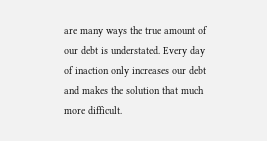are many ways the true amount of our debt is understated. Every day of inaction only increases our debt and makes the solution that much more difficult.